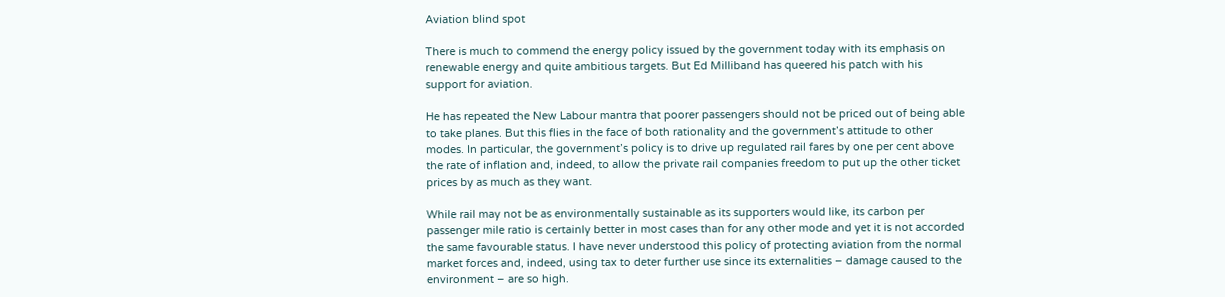Aviation blind spot

There is much to commend the energy policy issued by the government today with its emphasis on renewable energy and quite ambitious targets. But Ed Milliband has queered his patch with his support for aviation.

He has repeated the New Labour mantra that poorer passengers should not be priced out of being able to take planes. But this flies in the face of both rationality and the government’s attitude to other modes. In particular, the government’s policy is to drive up regulated rail fares by one per cent above the rate of inflation and, indeed, to allow the private rail companies freedom to put up the other ticket prices by as much as they want.

While rail may not be as environmentally sustainable as its supporters would like, its carbon per passenger mile ratio is certainly better in most cases than for any other mode and yet it is not accorded the same favourable status. I have never understood this policy of protecting aviation from the normal market forces and, indeed, using tax to deter further use since its externalities – damage caused to the environment – are so high.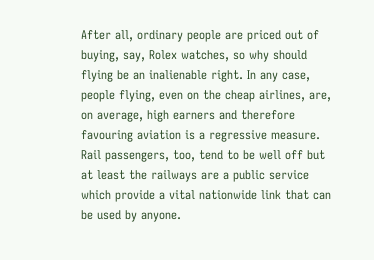After all, ordinary people are priced out of buying, say, Rolex watches, so why should flying be an inalienable right. In any case, people flying, even on the cheap airlines, are, on average, high earners and therefore favouring aviation is a regressive measure. Rail passengers, too, tend to be well off but at least the railways are a public service which provide a vital nationwide link that can be used by anyone.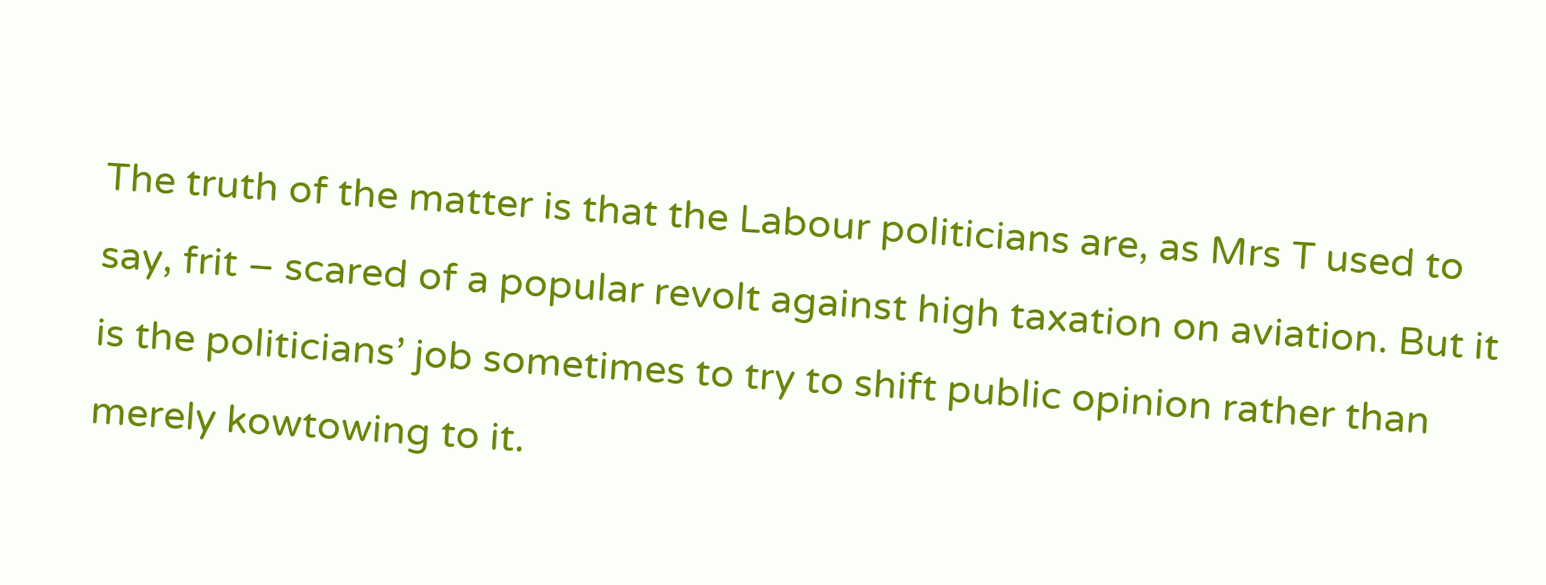The truth of the matter is that the Labour politicians are, as Mrs T used to say, frit – scared of a popular revolt against high taxation on aviation. But it is the politicians’ job sometimes to try to shift public opinion rather than merely kowtowing to it.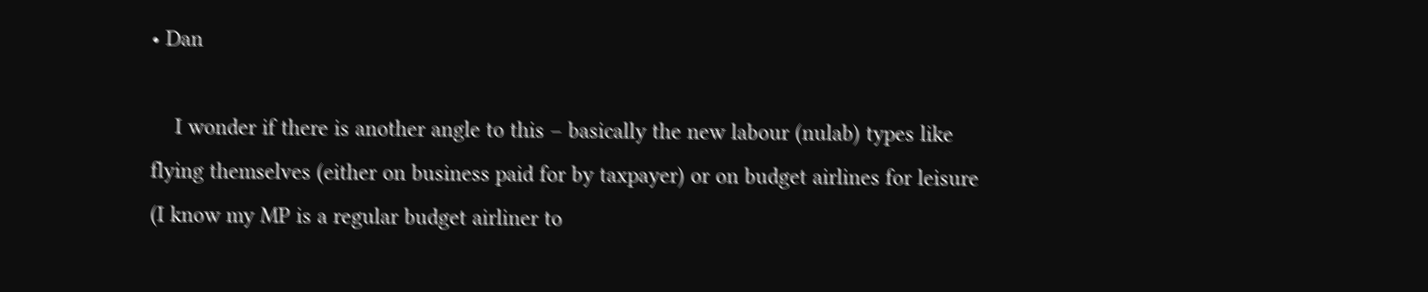• Dan

    I wonder if there is another angle to this – basically the new labour (nulab) types like flying themselves (either on business paid for by taxpayer) or on budget airlines for leisure (I know my MP is a regular budget airliner to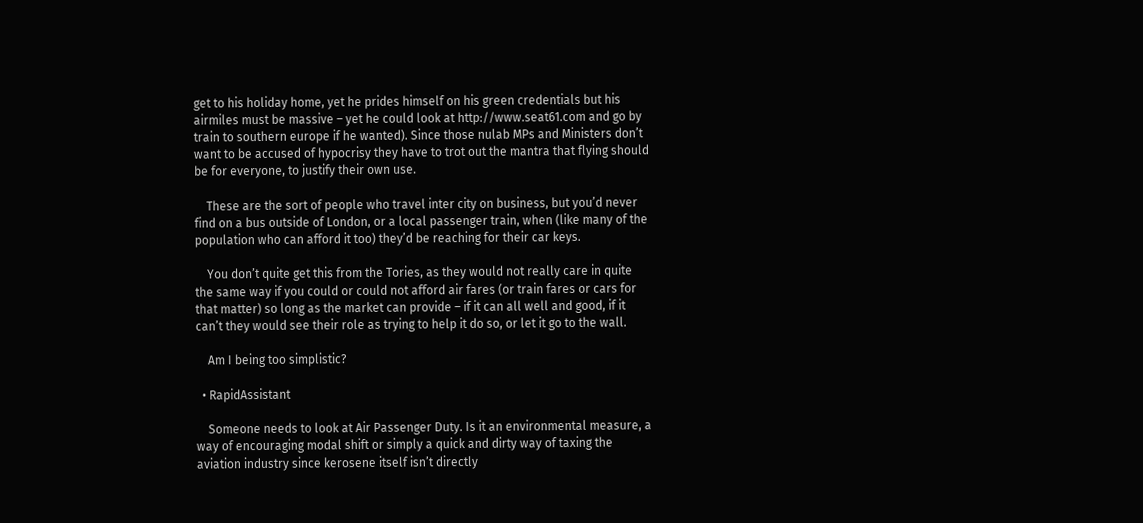get to his holiday home, yet he prides himself on his green credentials but his airmiles must be massive – yet he could look at http://www.seat61.com and go by train to southern europe if he wanted). Since those nulab MPs and Ministers don’t want to be accused of hypocrisy they have to trot out the mantra that flying should be for everyone, to justify their own use.

    These are the sort of people who travel inter city on business, but you’d never find on a bus outside of London, or a local passenger train, when (like many of the population who can afford it too) they’d be reaching for their car keys.

    You don’t quite get this from the Tories, as they would not really care in quite the same way if you could or could not afford air fares (or train fares or cars for that matter) so long as the market can provide – if it can all well and good, if it can’t they would see their role as trying to help it do so, or let it go to the wall.

    Am I being too simplistic?

  • RapidAssistant

    Someone needs to look at Air Passenger Duty. Is it an environmental measure, a way of encouraging modal shift or simply a quick and dirty way of taxing the aviation industry since kerosene itself isn’t directly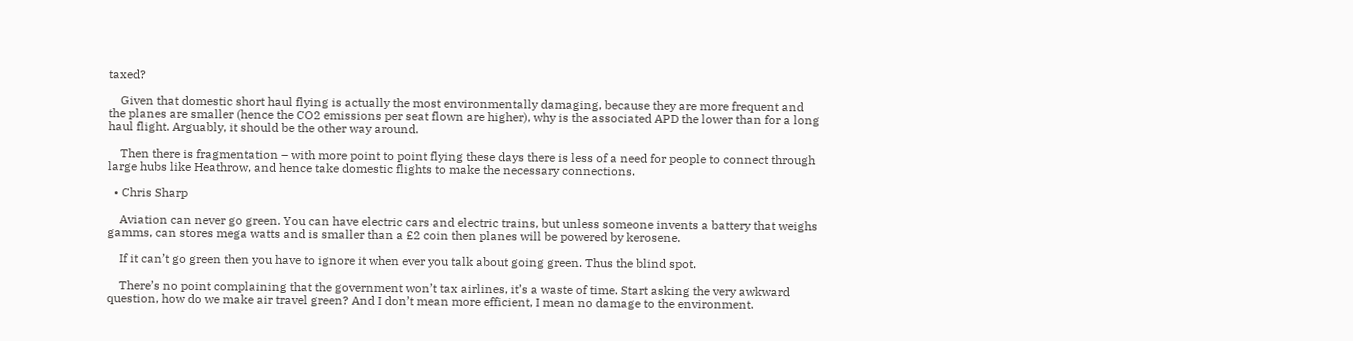taxed?

    Given that domestic short haul flying is actually the most environmentally damaging, because they are more frequent and the planes are smaller (hence the CO2 emissions per seat flown are higher), why is the associated APD the lower than for a long haul flight. Arguably, it should be the other way around.

    Then there is fragmentation – with more point to point flying these days there is less of a need for people to connect through large hubs like Heathrow, and hence take domestic flights to make the necessary connections.

  • Chris Sharp

    Aviation can never go green. You can have electric cars and electric trains, but unless someone invents a battery that weighs gamms, can stores mega watts and is smaller than a £2 coin then planes will be powered by kerosene.

    If it can’t go green then you have to ignore it when ever you talk about going green. Thus the blind spot.

    There’s no point complaining that the government won’t tax airlines, it’s a waste of time. Start asking the very awkward question, how do we make air travel green? And I don’t mean more efficient, I mean no damage to the environment.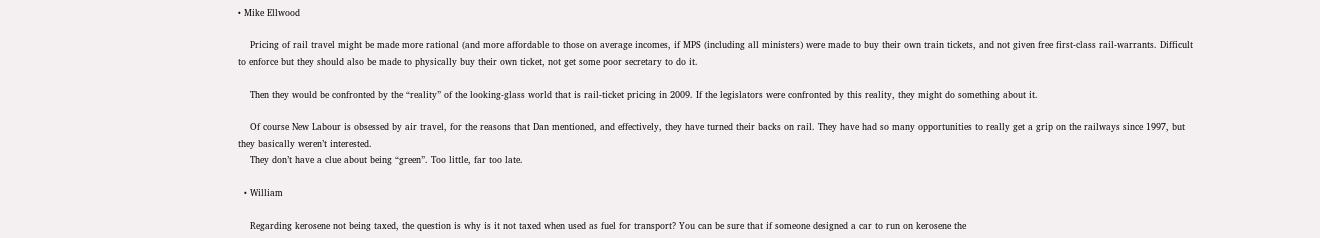• Mike Ellwood

    Pricing of rail travel might be made more rational (and more affordable to those on average incomes, if MPS (including all ministers) were made to buy their own train tickets, and not given free first-class rail-warrants. Difficult to enforce but they should also be made to physically buy their own ticket, not get some poor secretary to do it.

    Then they would be confronted by the “reality” of the looking-glass world that is rail-ticket pricing in 2009. If the legislators were confronted by this reality, they might do something about it.

    Of course New Labour is obsessed by air travel, for the reasons that Dan mentioned, and effectively, they have turned their backs on rail. They have had so many opportunities to really get a grip on the railways since 1997, but they basically weren’t interested.
    They don’t have a clue about being “green”. Too little, far too late.

  • William

    Regarding kerosene not being taxed, the question is why is it not taxed when used as fuel for transport? You can be sure that if someone designed a car to run on kerosene the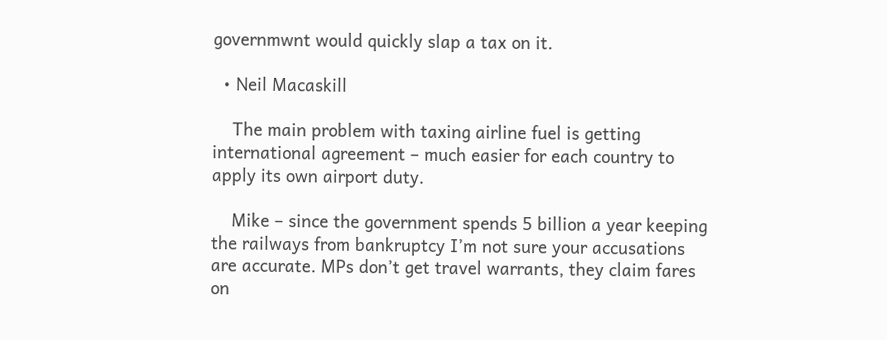governmwnt would quickly slap a tax on it.

  • Neil Macaskill

    The main problem with taxing airline fuel is getting international agreement – much easier for each country to apply its own airport duty.

    Mike – since the government spends 5 billion a year keeping the railways from bankruptcy I’m not sure your accusations are accurate. MPs don’t get travel warrants, they claim fares on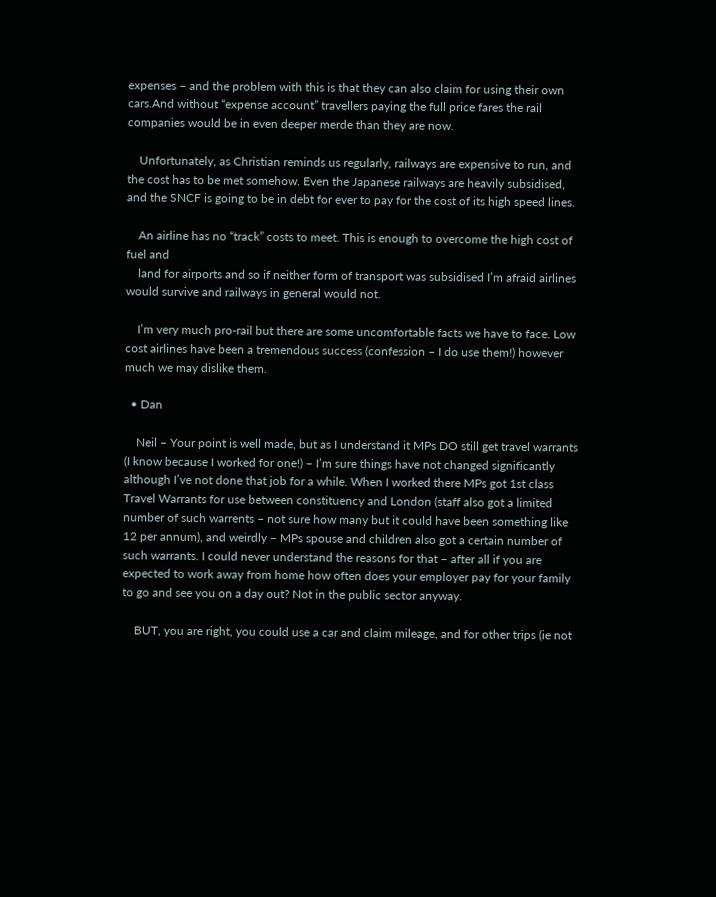expenses – and the problem with this is that they can also claim for using their own cars.And without “expense account” travellers paying the full price fares the rail companies would be in even deeper merde than they are now.

    Unfortunately, as Christian reminds us regularly, railways are expensive to run, and the cost has to be met somehow. Even the Japanese railways are heavily subsidised, and the SNCF is going to be in debt for ever to pay for the cost of its high speed lines.

    An airline has no “track” costs to meet. This is enough to overcome the high cost of fuel and
    land for airports and so if neither form of transport was subsidised I’m afraid airlines would survive and railways in general would not.

    I’m very much pro-rail but there are some uncomfortable facts we have to face. Low cost airlines have been a tremendous success (confession – I do use them!) however much we may dislike them.

  • Dan

    Neil – Your point is well made, but as I understand it MPs DO still get travel warrants (I know because I worked for one!) – I’m sure things have not changed significantly although I’ve not done that job for a while. When I worked there MPs got 1st class Travel Warrants for use between constituency and London (staff also got a limited number of such warrents – not sure how many but it could have been something like 12 per annum), and weirdly – MPs spouse and children also got a certain number of such warrants. I could never understand the reasons for that – after all if you are expected to work away from home how often does your employer pay for your family to go and see you on a day out? Not in the public sector anyway.

    BUT, you are right, you could use a car and claim mileage, and for other trips (ie not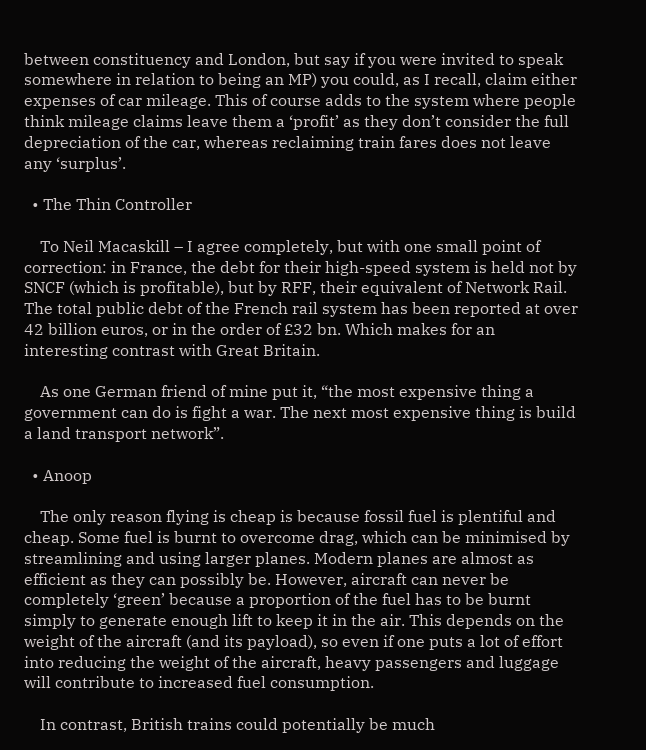between constituency and London, but say if you were invited to speak somewhere in relation to being an MP) you could, as I recall, claim either expenses of car mileage. This of course adds to the system where people think mileage claims leave them a ‘profit’ as they don’t consider the full depreciation of the car, whereas reclaiming train fares does not leave any ‘surplus’.

  • The Thin Controller

    To Neil Macaskill – I agree completely, but with one small point of correction: in France, the debt for their high-speed system is held not by SNCF (which is profitable), but by RFF, their equivalent of Network Rail. The total public debt of the French rail system has been reported at over 42 billion euros, or in the order of £32 bn. Which makes for an interesting contrast with Great Britain.

    As one German friend of mine put it, “the most expensive thing a government can do is fight a war. The next most expensive thing is build a land transport network”.

  • Anoop

    The only reason flying is cheap is because fossil fuel is plentiful and cheap. Some fuel is burnt to overcome drag, which can be minimised by streamlining and using larger planes. Modern planes are almost as efficient as they can possibly be. However, aircraft can never be completely ‘green’ because a proportion of the fuel has to be burnt simply to generate enough lift to keep it in the air. This depends on the weight of the aircraft (and its payload), so even if one puts a lot of effort into reducing the weight of the aircraft, heavy passengers and luggage will contribute to increased fuel consumption.

    In contrast, British trains could potentially be much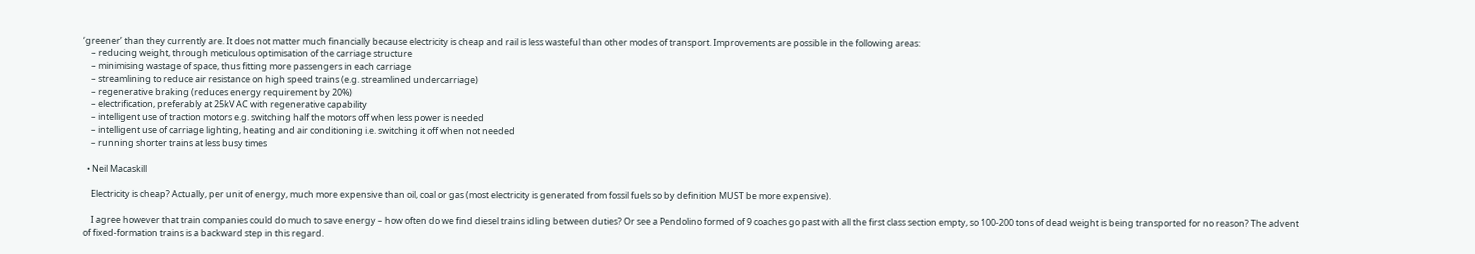‘greener’ than they currently are. It does not matter much financially because electricity is cheap and rail is less wasteful than other modes of transport. Improvements are possible in the following areas:
    – reducing weight, through meticulous optimisation of the carriage structure
    – minimising wastage of space, thus fitting more passengers in each carriage
    – streamlining to reduce air resistance on high speed trains (e.g. streamlined undercarriage)
    – regenerative braking (reduces energy requirement by 20%)
    – electrification, preferably at 25kV AC with regenerative capability
    – intelligent use of traction motors e.g. switching half the motors off when less power is needed
    – intelligent use of carriage lighting, heating and air conditioning i.e. switching it off when not needed
    – running shorter trains at less busy times

  • Neil Macaskill

    Electricity is cheap? Actually, per unit of energy, much more expensive than oil, coal or gas (most electricity is generated from fossil fuels so by definition MUST be more expensive).

    I agree however that train companies could do much to save energy – how often do we find diesel trains idling between duties? Or see a Pendolino formed of 9 coaches go past with all the first class section empty, so 100-200 tons of dead weight is being transported for no reason? The advent of fixed-formation trains is a backward step in this regard.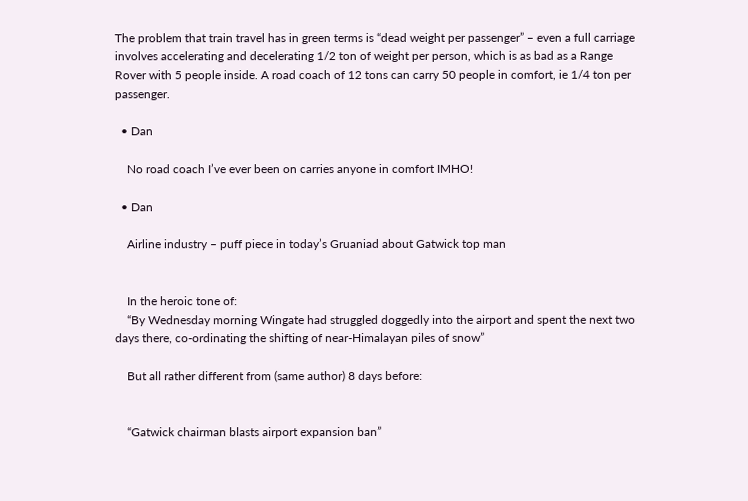The problem that train travel has in green terms is “dead weight per passenger” – even a full carriage involves accelerating and decelerating 1/2 ton of weight per person, which is as bad as a Range Rover with 5 people inside. A road coach of 12 tons can carry 50 people in comfort, ie 1/4 ton per passenger.

  • Dan

    No road coach I’ve ever been on carries anyone in comfort IMHO!

  • Dan

    Airline industry – puff piece in today’s Gruaniad about Gatwick top man


    In the heroic tone of:
    “By Wednesday morning Wingate had struggled doggedly into the airport and spent the next two days there, co-ordinating the shifting of near-Himalayan piles of snow”

    But all rather different from (same author) 8 days before:


    “Gatwick chairman blasts airport expansion ban”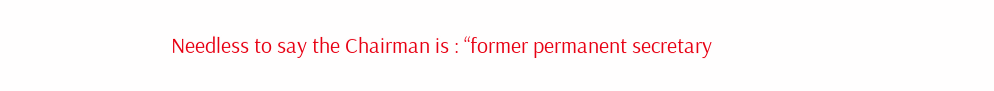Needless to say the Chairman is : “former permanent secretary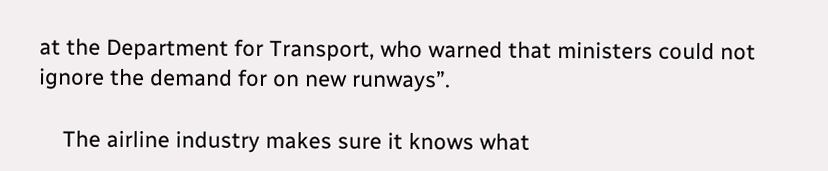at the Department for Transport, who warned that ministers could not ignore the demand for on new runways”.

    The airline industry makes sure it knows what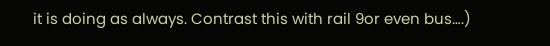it is doing as always. Contrast this with rail 9or even bus….)